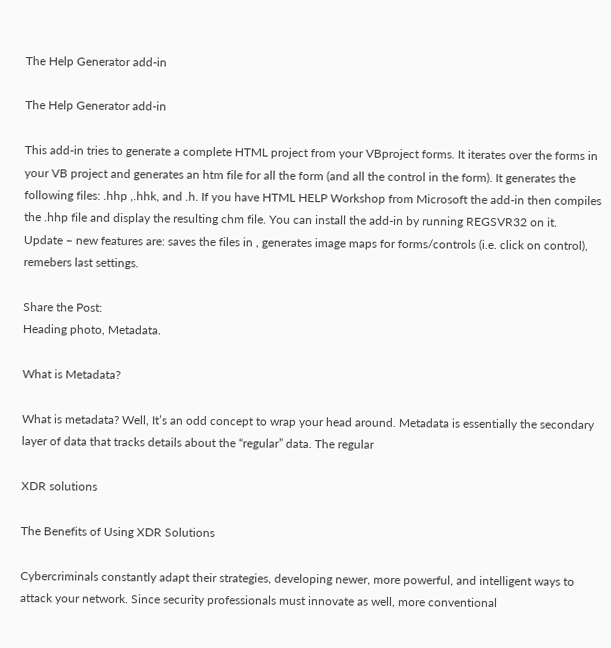The Help Generator add-in

The Help Generator add-in

This add-in tries to generate a complete HTML project from your VBproject forms. It iterates over the forms in your VB project and generates an htm file for all the form (and all the control in the form). It generates the following files: .hhp ,.hhk, and .h. If you have HTML HELP Workshop from Microsoft the add-in then compiles the .hhp file and display the resulting chm file. You can install the add-in by running REGSVR32 on it.
Update – new features are: saves the files in , generates image maps for forms/controls (i.e. click on control), remebers last settings.

Share the Post:
Heading photo, Metadata.

What is Metadata?

What is metadata? Well, It’s an odd concept to wrap your head around. Metadata is essentially the secondary layer of data that tracks details about the “regular” data. The regular

XDR solutions

The Benefits of Using XDR Solutions

Cybercriminals constantly adapt their strategies, developing newer, more powerful, and intelligent ways to attack your network. Since security professionals must innovate as well, more conventional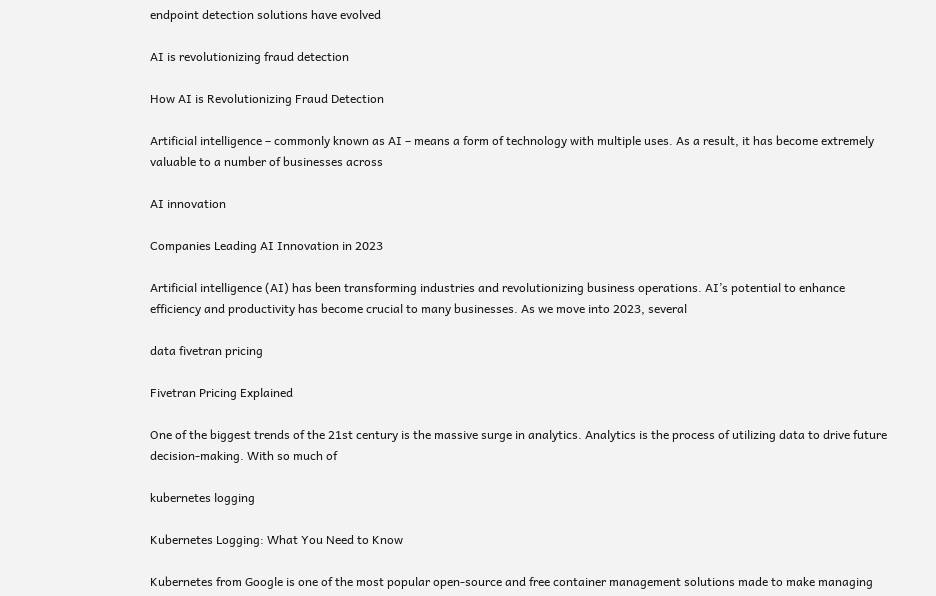endpoint detection solutions have evolved

AI is revolutionizing fraud detection

How AI is Revolutionizing Fraud Detection

Artificial intelligence – commonly known as AI – means a form of technology with multiple uses. As a result, it has become extremely valuable to a number of businesses across

AI innovation

Companies Leading AI Innovation in 2023

Artificial intelligence (AI) has been transforming industries and revolutionizing business operations. AI’s potential to enhance efficiency and productivity has become crucial to many businesses. As we move into 2023, several

data fivetran pricing

Fivetran Pricing Explained

One of the biggest trends of the 21st century is the massive surge in analytics. Analytics is the process of utilizing data to drive future decision-making. With so much of

kubernetes logging

Kubernetes Logging: What You Need to Know

Kubernetes from Google is one of the most popular open-source and free container management solutions made to make managing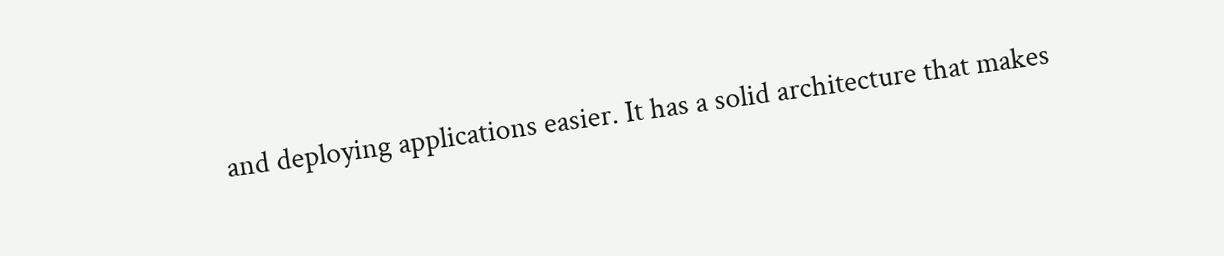and deploying applications easier. It has a solid architecture that makes